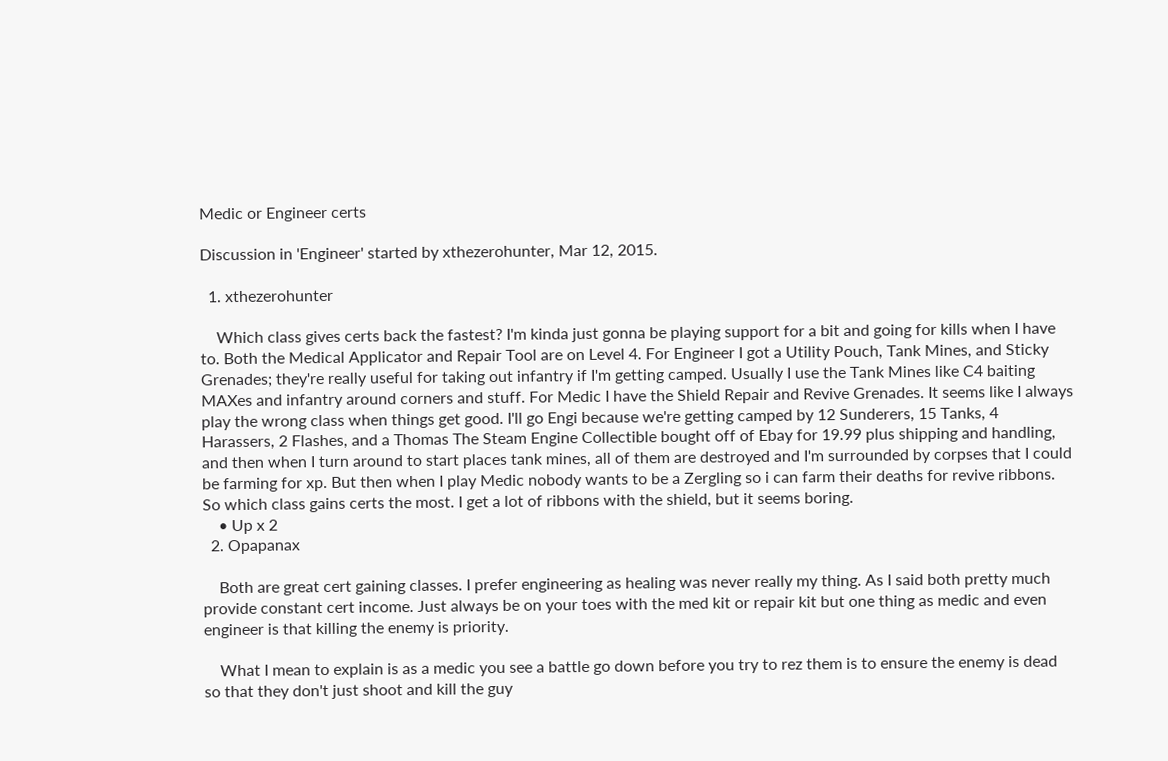Medic or Engineer certs

Discussion in 'Engineer' started by xthezerohunter, Mar 12, 2015.

  1. xthezerohunter

    Which class gives certs back the fastest? I'm kinda just gonna be playing support for a bit and going for kills when I have to. Both the Medical Applicator and Repair Tool are on Level 4. For Engineer I got a Utility Pouch, Tank Mines, and Sticky Grenades; they're really useful for taking out infantry if I'm getting camped. Usually I use the Tank Mines like C4 baiting MAXes and infantry around corners and stuff. For Medic I have the Shield Repair and Revive Grenades. It seems like I always play the wrong class when things get good. I'll go Engi because we're getting camped by 12 Sunderers, 15 Tanks, 4 Harassers, 2 Flashes, and a Thomas The Steam Engine Collectible bought off of Ebay for 19.99 plus shipping and handling, and then when I turn around to start places tank mines, all of them are destroyed and I'm surrounded by corpses that I could be farming for xp. But then when I play Medic nobody wants to be a Zergling so i can farm their deaths for revive ribbons. So which class gains certs the most. I get a lot of ribbons with the shield, but it seems boring.
    • Up x 2
  2. Opapanax

    Both are great cert gaining classes. I prefer engineering as healing was never really my thing. As I said both pretty much provide constant cert income. Just always be on your toes with the med kit or repair kit but one thing as medic and even engineer is that killing the enemy is priority.

    What I mean to explain is as a medic you see a battle go down before you try to rez them is to ensure the enemy is dead so that they don't just shoot and kill the guy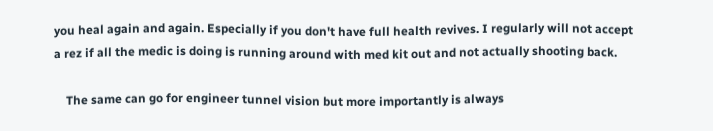you heal again and again. Especially if you don't have full health revives. I regularly will not accept a rez if all the medic is doing is running around with med kit out and not actually shooting back.

    The same can go for engineer tunnel vision but more importantly is always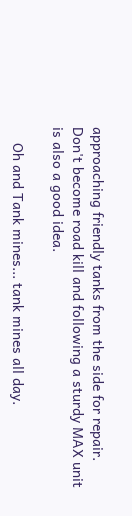approaching friendly tanks from the side for repair. Don't become road kill and following a sturdy MAX unit is also a good idea.

    Oh and Tank mines... tank mines all day.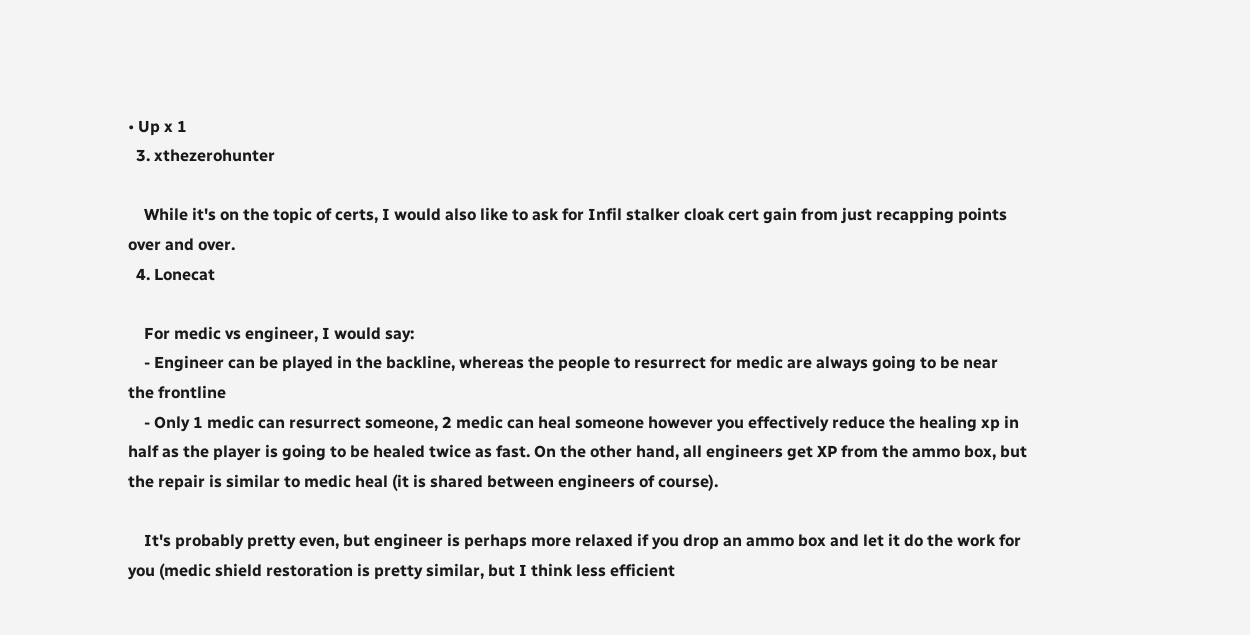• Up x 1
  3. xthezerohunter

    While it's on the topic of certs, I would also like to ask for Infil stalker cloak cert gain from just recapping points over and over.
  4. Lonecat

    For medic vs engineer, I would say:
    - Engineer can be played in the backline, whereas the people to resurrect for medic are always going to be near the frontline
    - Only 1 medic can resurrect someone, 2 medic can heal someone however you effectively reduce the healing xp in half as the player is going to be healed twice as fast. On the other hand, all engineers get XP from the ammo box, but the repair is similar to medic heal (it is shared between engineers of course).

    It's probably pretty even, but engineer is perhaps more relaxed if you drop an ammo box and let it do the work for you (medic shield restoration is pretty similar, but I think less efficient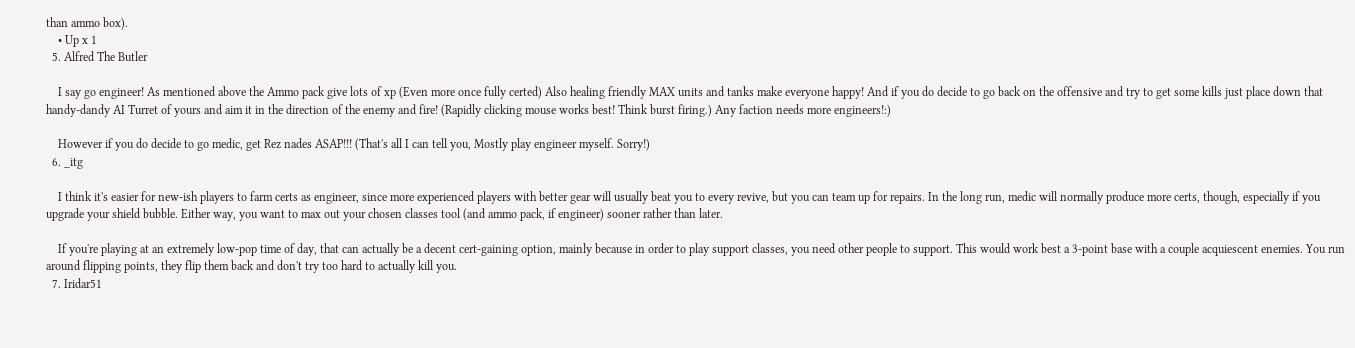than ammo box).
    • Up x 1
  5. Alfred The Butler

    I say go engineer! As mentioned above the Ammo pack give lots of xp (Even more once fully certed) Also healing friendly MAX units and tanks make everyone happy! And if you do decide to go back on the offensive and try to get some kills just place down that handy-dandy AI Turret of yours and aim it in the direction of the enemy and fire! (Rapidly clicking mouse works best! Think burst firing.) Any faction needs more engineers!:)

    However if you do decide to go medic, get Rez nades ASAP!!! (That's all I can tell you, Mostly play engineer myself. Sorry!)
  6. _itg

    I think it's easier for new-ish players to farm certs as engineer, since more experienced players with better gear will usually beat you to every revive, but you can team up for repairs. In the long run, medic will normally produce more certs, though, especially if you upgrade your shield bubble. Either way, you want to max out your chosen classes tool (and ammo pack, if engineer) sooner rather than later.

    If you're playing at an extremely low-pop time of day, that can actually be a decent cert-gaining option, mainly because in order to play support classes, you need other people to support. This would work best a 3-point base with a couple acquiescent enemies. You run around flipping points, they flip them back and don't try too hard to actually kill you.
  7. Iridar51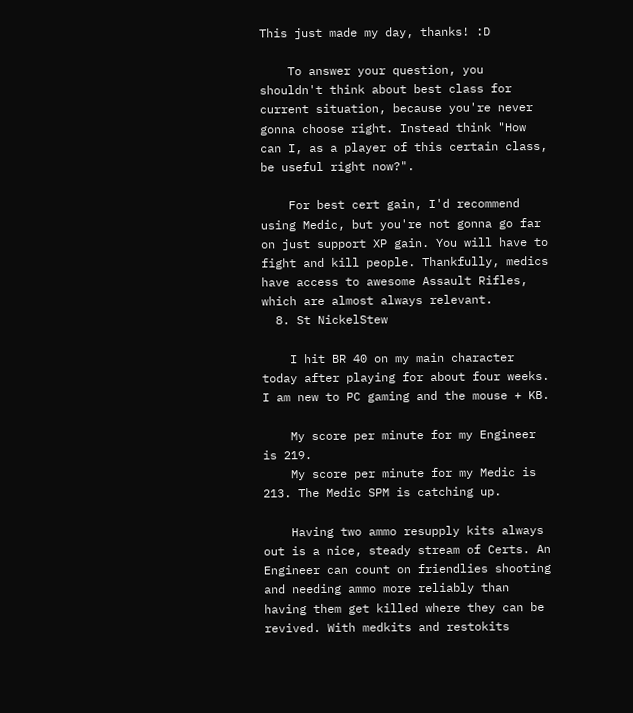This just made my day, thanks! :D

    To answer your question, you shouldn't think about best class for current situation, because you're never gonna choose right. Instead think "How can I, as a player of this certain class, be useful right now?".

    For best cert gain, I'd recommend using Medic, but you're not gonna go far on just support XP gain. You will have to fight and kill people. Thankfully, medics have access to awesome Assault Rifles, which are almost always relevant.
  8. St NickelStew

    I hit BR 40 on my main character today after playing for about four weeks. I am new to PC gaming and the mouse + KB.

    My score per minute for my Engineer is 219.
    My score per minute for my Medic is 213. The Medic SPM is catching up.

    Having two ammo resupply kits always out is a nice, steady stream of Certs. An Engineer can count on friendlies shooting and needing ammo more reliably than having them get killed where they can be revived. With medkits and restokits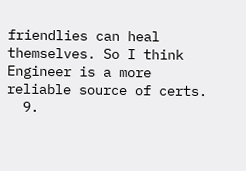friendlies can heal themselves. So I think Engineer is a more reliable source of certs.
  9.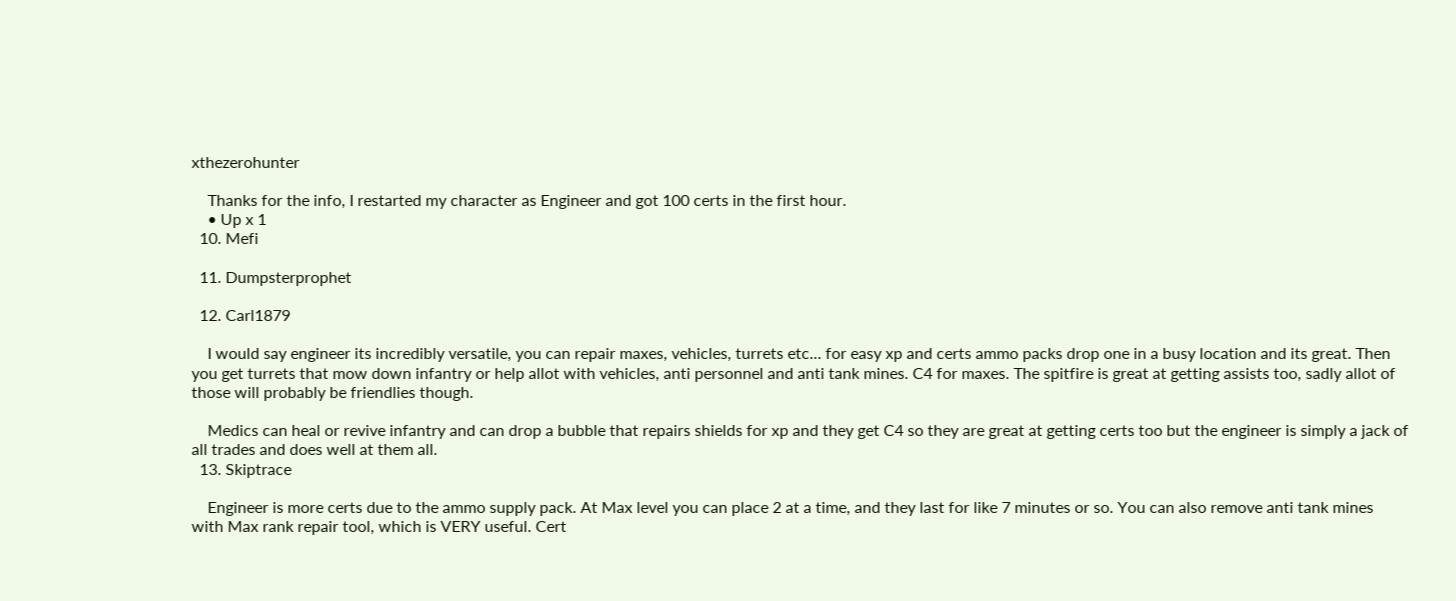xthezerohunter

    Thanks for the info, I restarted my character as Engineer and got 100 certs in the first hour.
    • Up x 1
  10. Mefi

  11. Dumpsterprophet

  12. Carl1879

    I would say engineer its incredibly versatile, you can repair maxes, vehicles, turrets etc... for easy xp and certs ammo packs drop one in a busy location and its great. Then you get turrets that mow down infantry or help allot with vehicles, anti personnel and anti tank mines. C4 for maxes. The spitfire is great at getting assists too, sadly allot of those will probably be friendlies though.

    Medics can heal or revive infantry and can drop a bubble that repairs shields for xp and they get C4 so they are great at getting certs too but the engineer is simply a jack of all trades and does well at them all.
  13. Skiptrace

    Engineer is more certs due to the ammo supply pack. At Max level you can place 2 at a time, and they last for like 7 minutes or so. You can also remove anti tank mines with Max rank repair tool, which is VERY useful. Cert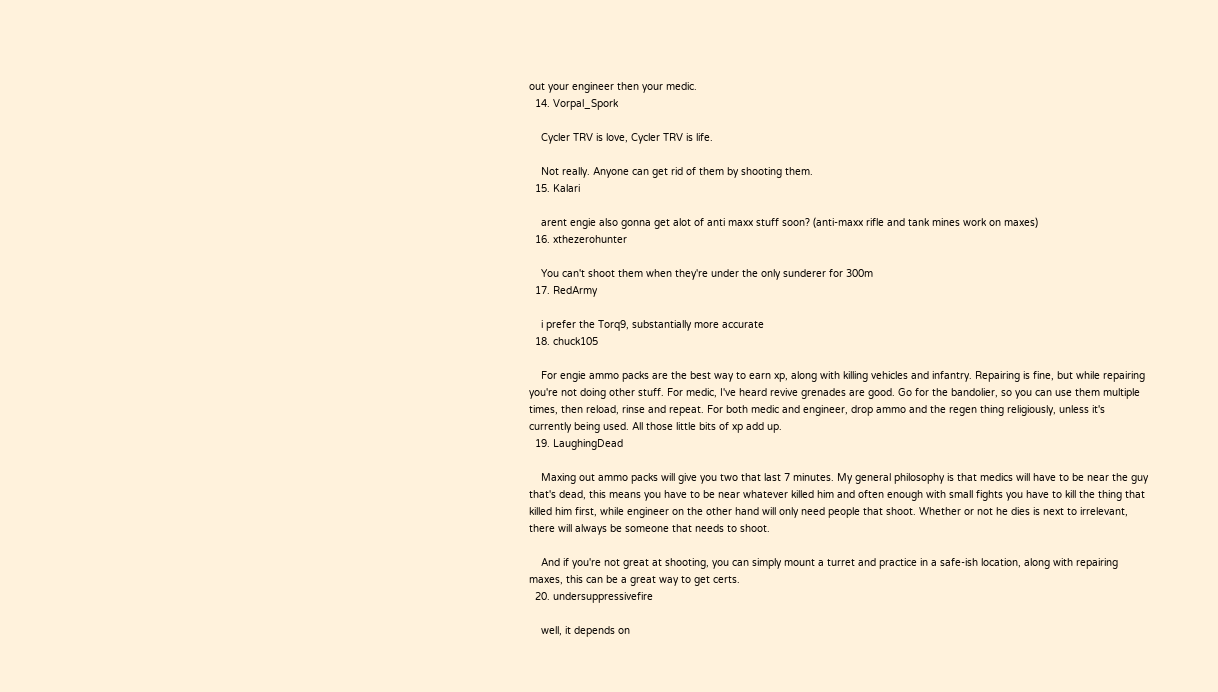out your engineer then your medic.
  14. Vorpal_Spork

    Cycler TRV is love, Cycler TRV is life.

    Not really. Anyone can get rid of them by shooting them.
  15. Kalari

    arent engie also gonna get alot of anti maxx stuff soon? (anti-maxx rifle and tank mines work on maxes)
  16. xthezerohunter

    You can't shoot them when they're under the only sunderer for 300m
  17. RedArmy

    i prefer the Torq9, substantially more accurate
  18. chuck105

    For engie ammo packs are the best way to earn xp, along with killing vehicles and infantry. Repairing is fine, but while repairing you're not doing other stuff. For medic, I've heard revive grenades are good. Go for the bandolier, so you can use them multiple times, then reload, rinse and repeat. For both medic and engineer, drop ammo and the regen thing religiously, unless it's currently being used. All those little bits of xp add up.
  19. LaughingDead

    Maxing out ammo packs will give you two that last 7 minutes. My general philosophy is that medics will have to be near the guy that's dead, this means you have to be near whatever killed him and often enough with small fights you have to kill the thing that killed him first, while engineer on the other hand will only need people that shoot. Whether or not he dies is next to irrelevant, there will always be someone that needs to shoot.

    And if you're not great at shooting, you can simply mount a turret and practice in a safe-ish location, along with repairing maxes, this can be a great way to get certs.
  20. undersuppressivefire

    well, it depends on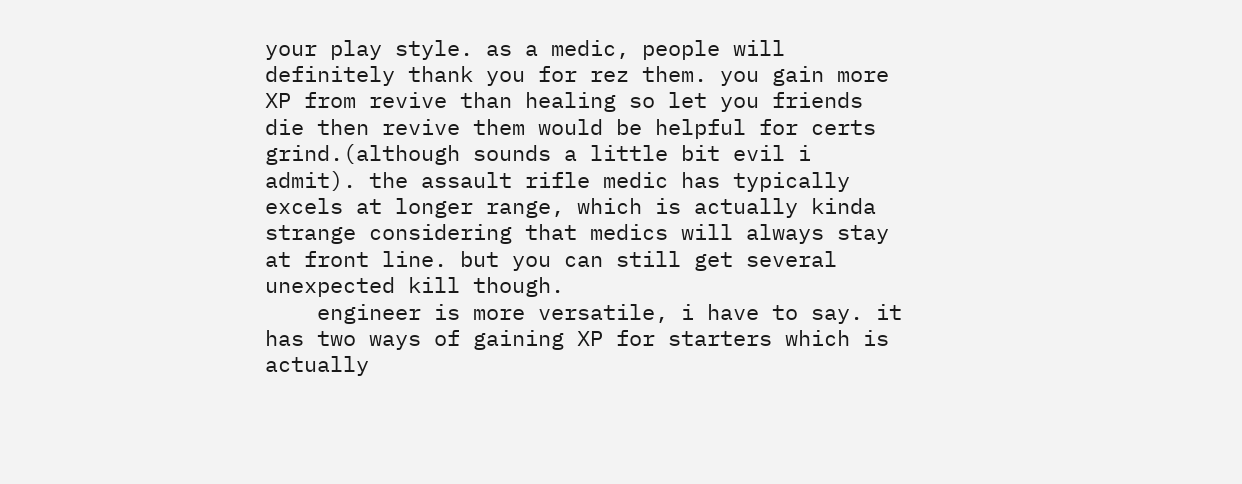your play style. as a medic, people will definitely thank you for rez them. you gain more XP from revive than healing so let you friends die then revive them would be helpful for certs grind.(although sounds a little bit evil i admit). the assault rifle medic has typically excels at longer range, which is actually kinda strange considering that medics will always stay at front line. but you can still get several unexpected kill though.
    engineer is more versatile, i have to say. it has two ways of gaining XP for starters which is actually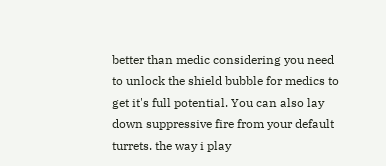better than medic considering you need to unlock the shield bubble for medics to get it's full potential. You can also lay down suppressive fire from your default turrets. the way i play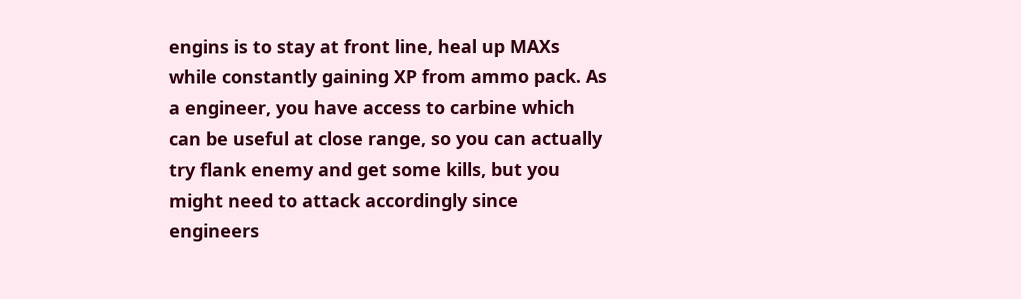engins is to stay at front line, heal up MAXs while constantly gaining XP from ammo pack. As a engineer, you have access to carbine which can be useful at close range, so you can actually try flank enemy and get some kills, but you might need to attack accordingly since engineers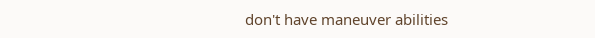don't have maneuver abilities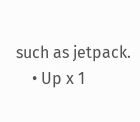such as jetpack.
    • Up x 1